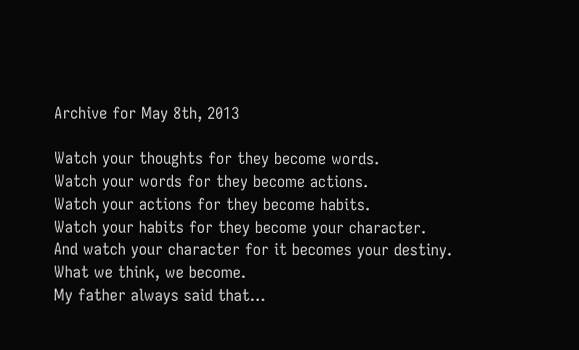Archive for May 8th, 2013

Watch your thoughts for they become words.
Watch your words for they become actions.
Watch your actions for they become habits.
Watch your habits for they become your character.
And watch your character for it becomes your destiny.
What we think, we become.
My father always said that…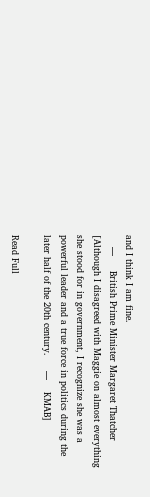and I think I am fine.
    —     British Prime Minister Margaret Thatcher
[Although I disagreed with Maggie on almost everything she stood for in government, I recognize she was a powerful leader and a true force in politics during the later half of the 20th century.     —    KMAB]

Read Full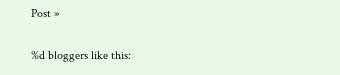Post »

%d bloggers like this: